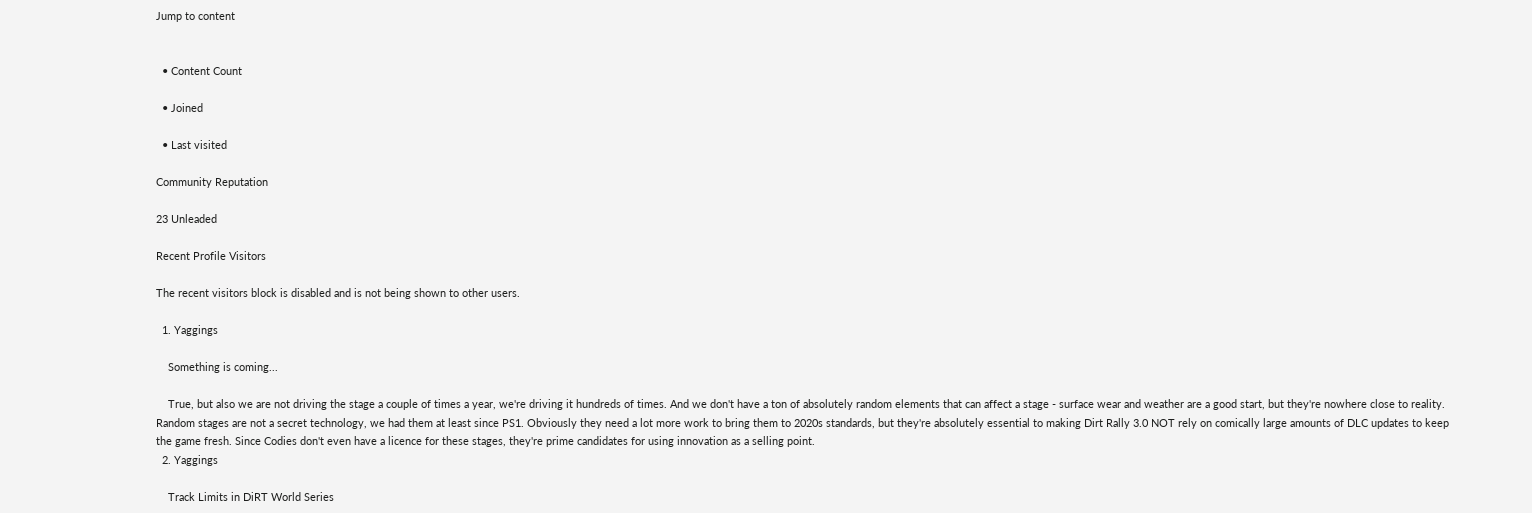Jump to content


  • Content Count

  • Joined

  • Last visited

Community Reputation

23 Unleaded

Recent Profile Visitors

The recent visitors block is disabled and is not being shown to other users.

  1. Yaggings

    Something is coming...

    True, but also we are not driving the stage a couple of times a year, we're driving it hundreds of times. And we don't have a ton of absolutely random elements that can affect a stage - surface wear and weather are a good start, but they're nowhere close to reality. Random stages are not a secret technology, we had them at least since PS1. Obviously they need a lot more work to bring them to 2020s standards, but they're absolutely essential to making Dirt Rally 3.0 NOT rely on comically large amounts of DLC updates to keep the game fresh. Since Codies don't even have a licence for these stages, they're prime candidates for using innovation as a selling point.
  2. Yaggings

    Track Limits in DiRT World Series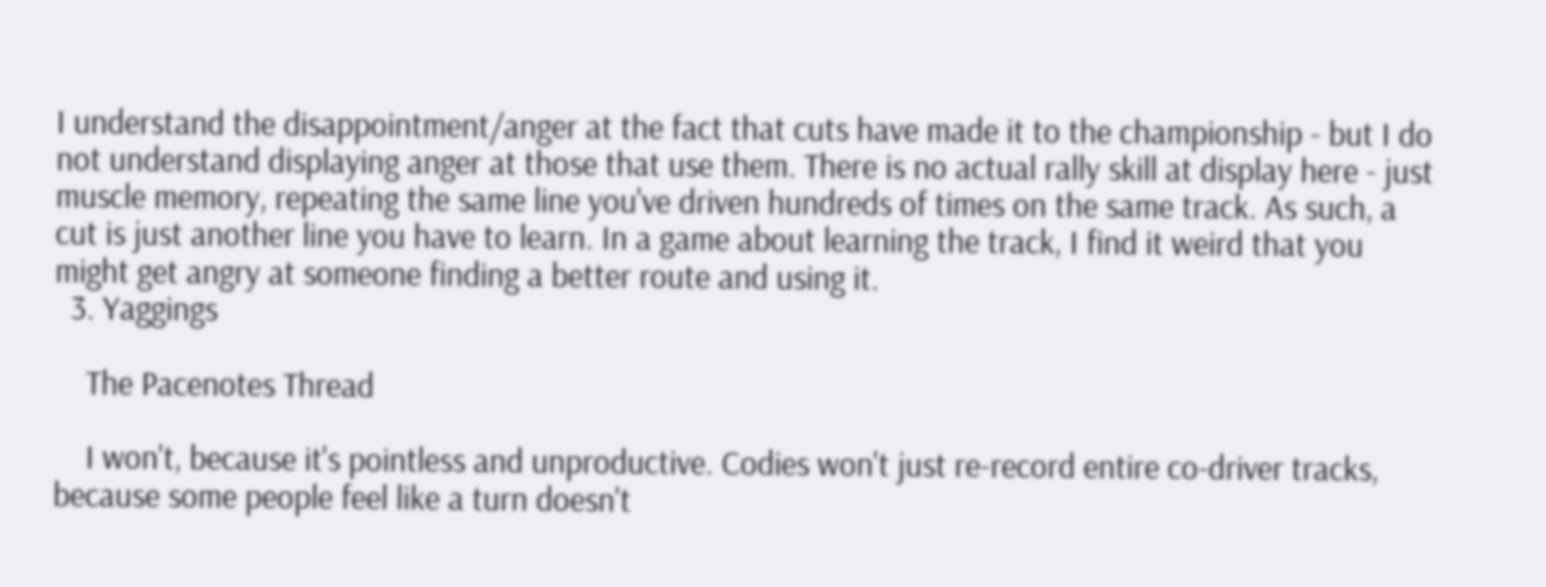I understand the disappointment/anger at the fact that cuts have made it to the championship - but I do not understand displaying anger at those that use them. There is no actual rally skill at display here - just muscle memory, repeating the same line you've driven hundreds of times on the same track. As such, a cut is just another line you have to learn. In a game about learning the track, I find it weird that you might get angry at someone finding a better route and using it.
  3. Yaggings

    The Pacenotes Thread

    I won't, because it's pointless and unproductive. Codies won't just re-record entire co-driver tracks, because some people feel like a turn doesn't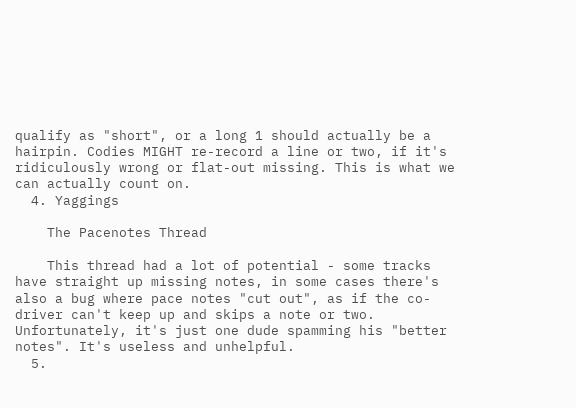qualify as "short", or a long 1 should actually be a hairpin. Codies MIGHT re-record a line or two, if it's ridiculously wrong or flat-out missing. This is what we can actually count on.
  4. Yaggings

    The Pacenotes Thread

    This thread had a lot of potential - some tracks have straight up missing notes, in some cases there's also a bug where pace notes "cut out", as if the co-driver can't keep up and skips a note or two. Unfortunately, it's just one dude spamming his "better notes". It's useless and unhelpful.
  5.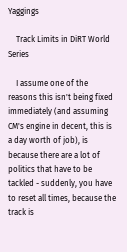Yaggings

    Track Limits in DiRT World Series

    I assume one of the reasons this isn't being fixed immediately (and assuming CM's engine in decent, this is a day worth of job), is because there are a lot of politics that have to be tackled - suddenly, you have to reset all times, because the track is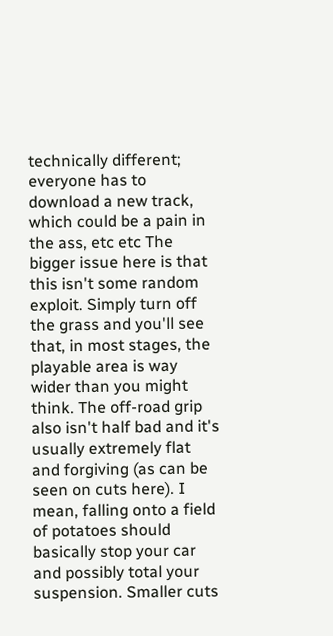technically different; everyone has to download a new track, which could be a pain in the ass, etc etc The bigger issue here is that this isn't some random exploit. Simply turn off the grass and you'll see that, in most stages, the playable area is way wider than you might think. The off-road grip also isn't half bad and it's usually extremely flat and forgiving (as can be seen on cuts here). I mean, falling onto a field of potatoes should basically stop your car and possibly total your suspension. Smaller cuts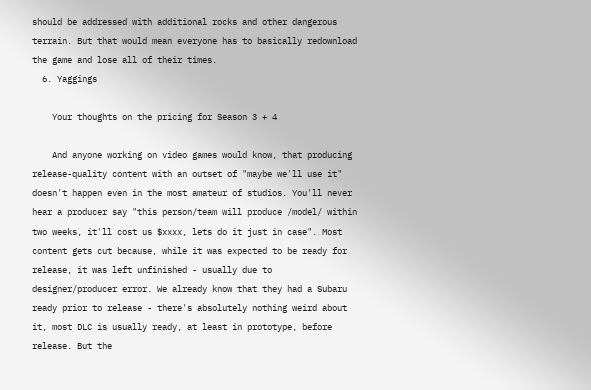should be addressed with additional rocks and other dangerous terrain. But that would mean everyone has to basically redownload the game and lose all of their times.
  6. Yaggings

    Your thoughts on the pricing for Season 3 + 4

    And anyone working on video games would know, that producing release-quality content with an outset of "maybe we'll use it" doesn't happen even in the most amateur of studios. You'll never hear a producer say "this person/team will produce /model/ within two weeks, it'll cost us $xxxx, lets do it just in case". Most content gets cut because, while it was expected to be ready for release, it was left unfinished - usually due to designer/producer error. We already know that they had a Subaru ready prior to release - there's absolutely nothing weird about it, most DLC is usually ready, at least in prototype, before release. But the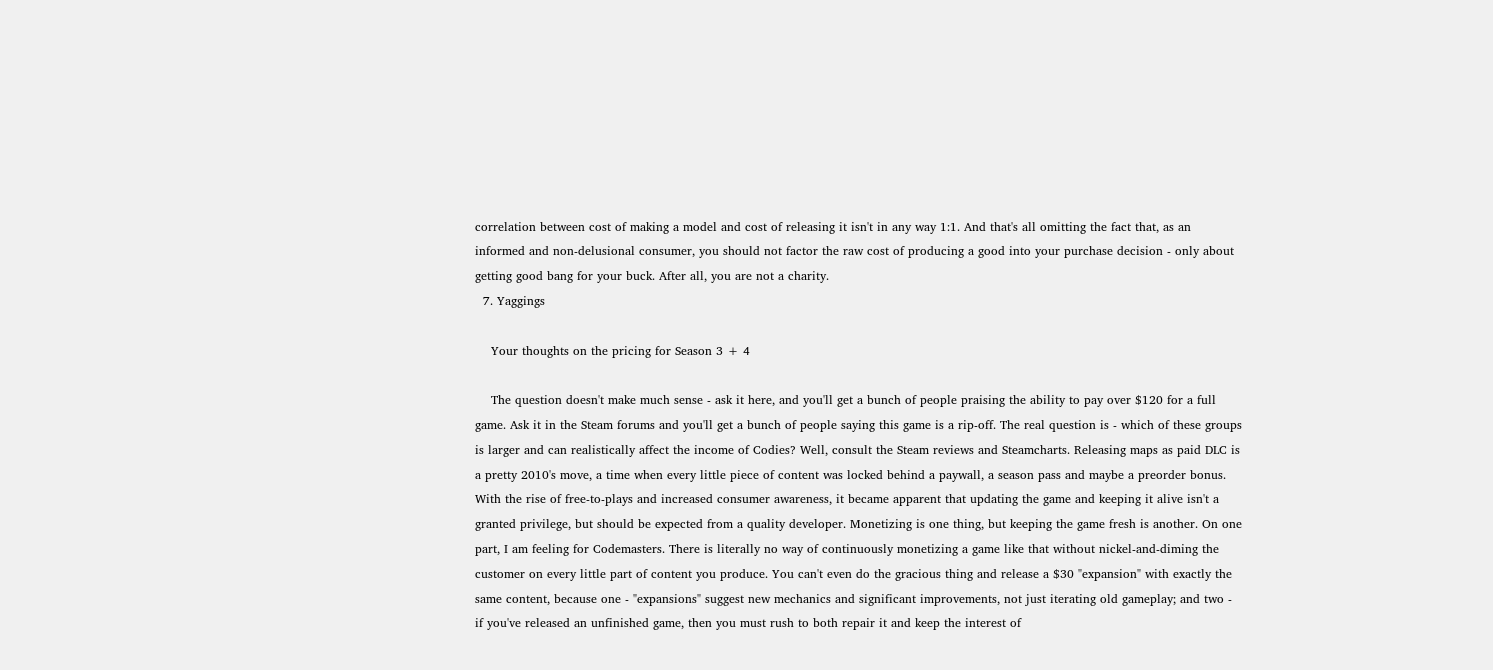correlation between cost of making a model and cost of releasing it isn't in any way 1:1. And that's all omitting the fact that, as an informed and non-delusional consumer, you should not factor the raw cost of producing a good into your purchase decision - only about getting good bang for your buck. After all, you are not a charity.
  7. Yaggings

    Your thoughts on the pricing for Season 3 + 4

    The question doesn't make much sense - ask it here, and you'll get a bunch of people praising the ability to pay over $120 for a full game. Ask it in the Steam forums and you'll get a bunch of people saying this game is a rip-off. The real question is - which of these groups is larger and can realistically affect the income of Codies? Well, consult the Steam reviews and Steamcharts. Releasing maps as paid DLC is a pretty 2010's move, a time when every little piece of content was locked behind a paywall, a season pass and maybe a preorder bonus. With the rise of free-to-plays and increased consumer awareness, it became apparent that updating the game and keeping it alive isn't a granted privilege, but should be expected from a quality developer. Monetizing is one thing, but keeping the game fresh is another. On one part, I am feeling for Codemasters. There is literally no way of continuously monetizing a game like that without nickel-and-diming the customer on every little part of content you produce. You can't even do the gracious thing and release a $30 "expansion" with exactly the same content, because one - "expansions" suggest new mechanics and significant improvements, not just iterating old gameplay; and two - if you've released an unfinished game, then you must rush to both repair it and keep the interest of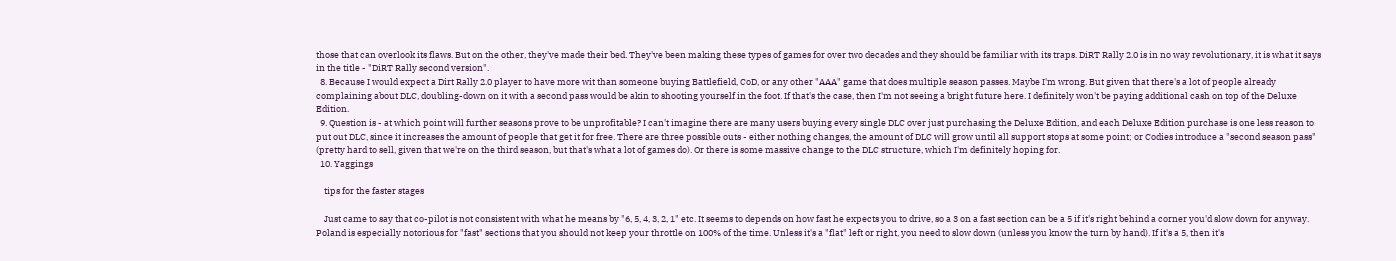those that can overlook its flaws. But on the other, they've made their bed. They've been making these types of games for over two decades and they should be familiar with its traps. DiRT Rally 2.0 is in no way revolutionary, it is what it says in the title - "DiRT Rally second version".
  8. Because I would expect a Dirt Rally 2.0 player to have more wit than someone buying Battlefield, CoD, or any other "AAA" game that does multiple season passes. Maybe I'm wrong. But given that there's a lot of people already complaining about DLC, doubling-down on it with a second pass would be akin to shooting yourself in the foot. If that's the case, then I'm not seeing a bright future here. I definitely won't be paying additional cash on top of the Deluxe Edition.
  9. Question is - at which point will further seasons prove to be unprofitable? I can't imagine there are many users buying every single DLC over just purchasing the Deluxe Edition, and each Deluxe Edition purchase is one less reason to put out DLC, since it increases the amount of people that get it for free. There are three possible outs - either nothing changes, the amount of DLC will grow until all support stops at some point; or Codies introduce a "second season pass" (pretty hard to sell, given that we're on the third season, but that's what a lot of games do). Or there is some massive change to the DLC structure, which I'm definitely hoping for.
  10. Yaggings

    tips for the faster stages

    Just came to say that co-pilot is not consistent with what he means by "6, 5, 4, 3, 2, 1" etc. It seems to depends on how fast he expects you to drive, so a 3 on a fast section can be a 5 if it's right behind a corner you'd slow down for anyway. Poland is especially notorious for "fast" sections that you should not keep your throttle on 100% of the time. Unless it's a "flat" left or right, you need to slow down (unless you know the turn by hand). If it's a 5, then it's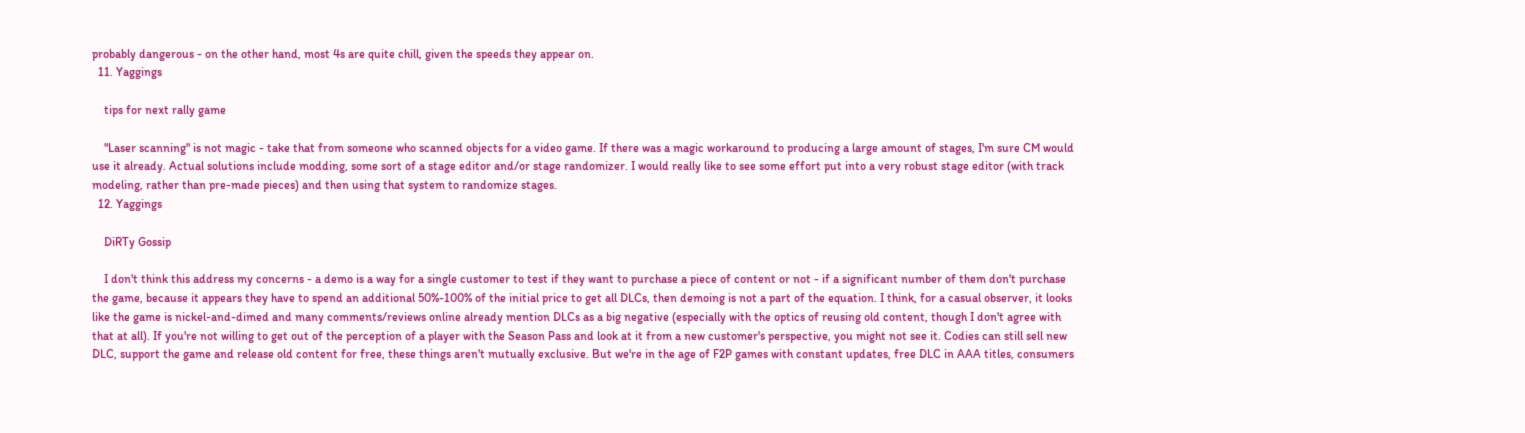probably dangerous - on the other hand, most 4s are quite chill, given the speeds they appear on.
  11. Yaggings

    tips for next rally game

    "Laser scanning" is not magic - take that from someone who scanned objects for a video game. If there was a magic workaround to producing a large amount of stages, I'm sure CM would use it already. Actual solutions include modding, some sort of a stage editor and/or stage randomizer. I would really like to see some effort put into a very robust stage editor (with track modeling, rather than pre-made pieces) and then using that system to randomize stages.
  12. Yaggings

    DiRTy Gossip

    I don't think this address my concerns - a demo is a way for a single customer to test if they want to purchase a piece of content or not - if a significant number of them don't purchase the game, because it appears they have to spend an additional 50%-100% of the initial price to get all DLCs, then demoing is not a part of the equation. I think, for a casual observer, it looks like the game is nickel-and-dimed and many comments/reviews online already mention DLCs as a big negative (especially with the optics of reusing old content, though I don't agree with that at all). If you're not willing to get out of the perception of a player with the Season Pass and look at it from a new customer's perspective, you might not see it. Codies can still sell new DLC, support the game and release old content for free, these things aren't mutually exclusive. But we're in the age of F2P games with constant updates, free DLC in AAA titles, consumers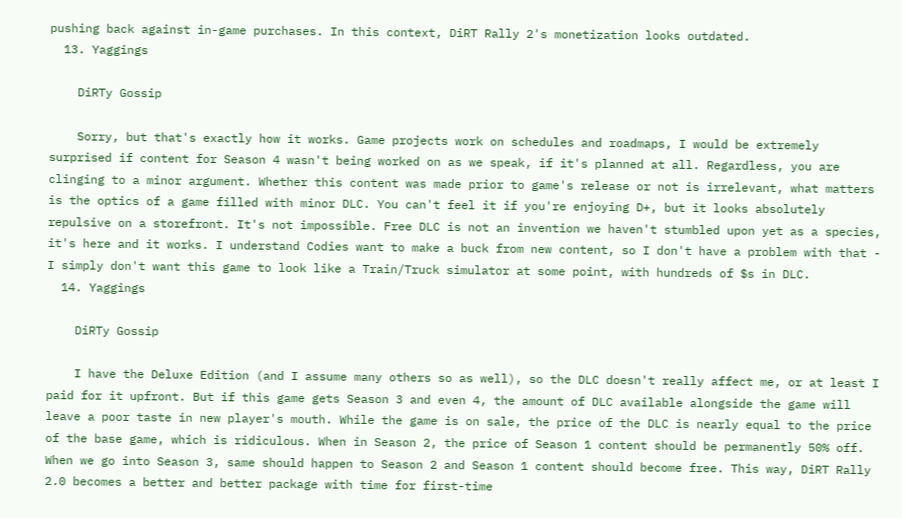pushing back against in-game purchases. In this context, DiRT Rally 2's monetization looks outdated.
  13. Yaggings

    DiRTy Gossip

    Sorry, but that's exactly how it works. Game projects work on schedules and roadmaps, I would be extremely surprised if content for Season 4 wasn't being worked on as we speak, if it's planned at all. Regardless, you are clinging to a minor argument. Whether this content was made prior to game's release or not is irrelevant, what matters is the optics of a game filled with minor DLC. You can't feel it if you're enjoying D+, but it looks absolutely repulsive on a storefront. It's not impossible. Free DLC is not an invention we haven't stumbled upon yet as a species, it's here and it works. I understand Codies want to make a buck from new content, so I don't have a problem with that - I simply don't want this game to look like a Train/Truck simulator at some point, with hundreds of $s in DLC.
  14. Yaggings

    DiRTy Gossip

    I have the Deluxe Edition (and I assume many others so as well), so the DLC doesn't really affect me, or at least I paid for it upfront. But if this game gets Season 3 and even 4, the amount of DLC available alongside the game will leave a poor taste in new player's mouth. While the game is on sale, the price of the DLC is nearly equal to the price of the base game, which is ridiculous. When in Season 2, the price of Season 1 content should be permanently 50% off. When we go into Season 3, same should happen to Season 2 and Season 1 content should become free. This way, DiRT Rally 2.0 becomes a better and better package with time for first-time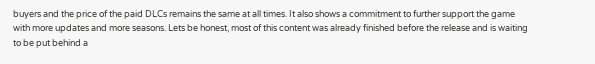buyers and the price of the paid DLCs remains the same at all times. It also shows a commitment to further support the game with more updates and more seasons. Lets be honest, most of this content was already finished before the release and is waiting to be put behind a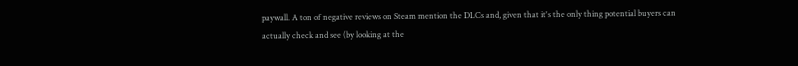paywall. A ton of negative reviews on Steam mention the DLCs and, given that it's the only thing potential buyers can actually check and see (by looking at the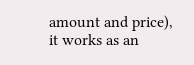amount and price), it works as an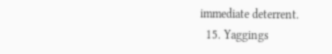immediate deterrent.
  15. Yaggings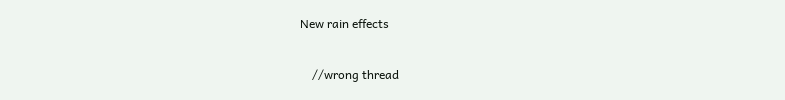New rain effects

    //wrong thread